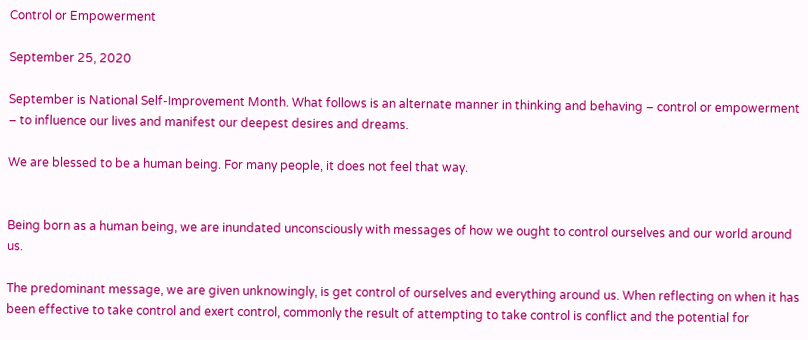Control or Empowerment

September 25, 2020

September is National Self-Improvement Month. What follows is an alternate manner in thinking and behaving – control or empowerment – to influence our lives and manifest our deepest desires and dreams.

We are blessed to be a human being. For many people, it does not feel that way.


Being born as a human being, we are inundated unconsciously with messages of how we ought to control ourselves and our world around us.

The predominant message, we are given unknowingly, is get control of ourselves and everything around us. When reflecting on when it has been effective to take control and exert control, commonly the result of attempting to take control is conflict and the potential for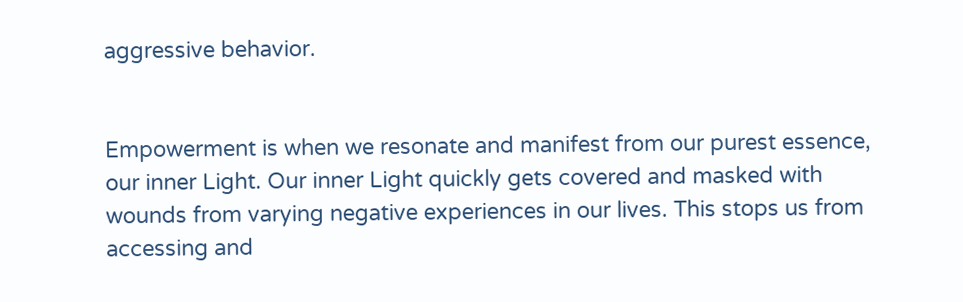aggressive behavior.


Empowerment is when we resonate and manifest from our purest essence, our inner Light. Our inner Light quickly gets covered and masked with wounds from varying negative experiences in our lives. This stops us from accessing and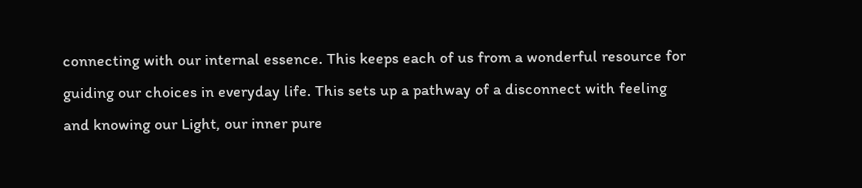connecting with our internal essence. This keeps each of us from a wonderful resource for guiding our choices in everyday life. This sets up a pathway of a disconnect with feeling and knowing our Light, our inner pure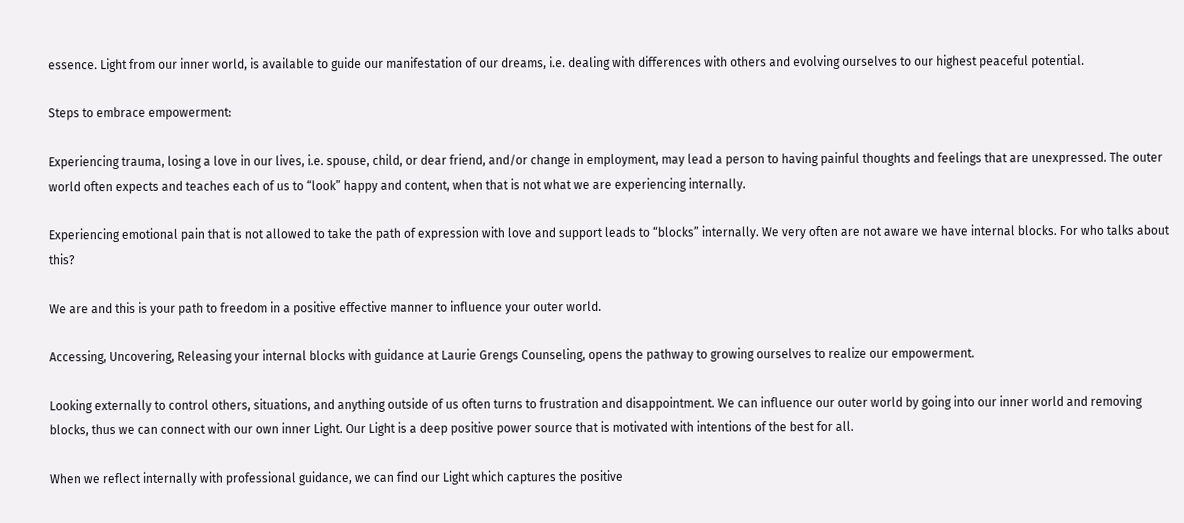essence. Light from our inner world, is available to guide our manifestation of our dreams, i.e. dealing with differences with others and evolving ourselves to our highest peaceful potential.

Steps to embrace empowerment:

Experiencing trauma, losing a love in our lives, i.e. spouse, child, or dear friend, and/or change in employment, may lead a person to having painful thoughts and feelings that are unexpressed. The outer world often expects and teaches each of us to “look” happy and content, when that is not what we are experiencing internally.

Experiencing emotional pain that is not allowed to take the path of expression with love and support leads to “blocks” internally. We very often are not aware we have internal blocks. For who talks about this?

We are and this is your path to freedom in a positive effective manner to influence your outer world.

Accessing, Uncovering, Releasing your internal blocks with guidance at Laurie Grengs Counseling, opens the pathway to growing ourselves to realize our empowerment.

Looking externally to control others, situations, and anything outside of us often turns to frustration and disappointment. We can influence our outer world by going into our inner world and removing blocks, thus we can connect with our own inner Light. Our Light is a deep positive power source that is motivated with intentions of the best for all.

When we reflect internally with professional guidance, we can find our Light which captures the positive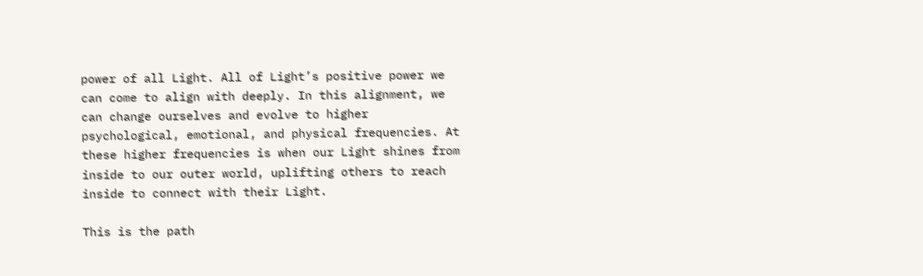power of all Light. All of Light’s positive power we can come to align with deeply. In this alignment, we can change ourselves and evolve to higher psychological, emotional, and physical frequencies. At these higher frequencies is when our Light shines from inside to our outer world, uplifting others to reach inside to connect with their Light.

This is the path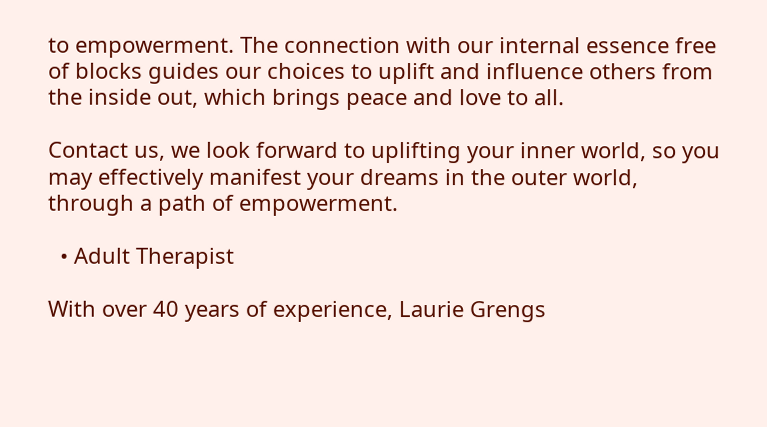to empowerment. The connection with our internal essence free of blocks guides our choices to uplift and influence others from the inside out, which brings peace and love to all.

Contact us, we look forward to uplifting your inner world, so you may effectively manifest your dreams in the outer world, through a path of empowerment.

  • Adult Therapist

With over 40 years of experience, Laurie Grengs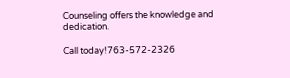Counseling offers the knowledge and dedication.

Call today!763-572-2326